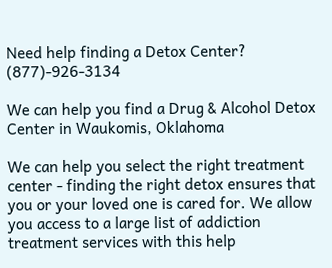Need help finding a Detox Center? (877)-926-3134

We can help you find a Drug & Alcohol Detox Center in Waukomis, Oklahoma

We can help you select the right treatment center - finding the right detox ensures that you or your loved one is cared for. We allow you access to a large list of addiction treatment services with this help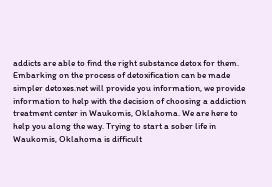addicts are able to find the right substance detox for them. Embarking on the process of detoxification can be made simpler detoxes.net will provide you information, we provide information to help with the decision of choosing a addiction treatment center in Waukomis, Oklahoma. We are here to help you along the way. Trying to start a sober life in Waukomis, Oklahoma is difficult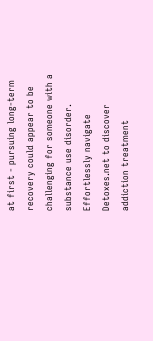at first - pursuing long-term recovery could appear to be challenging for someone with a substance use disorder. Effortlessly navigate Detoxes.net to discover addiction treatment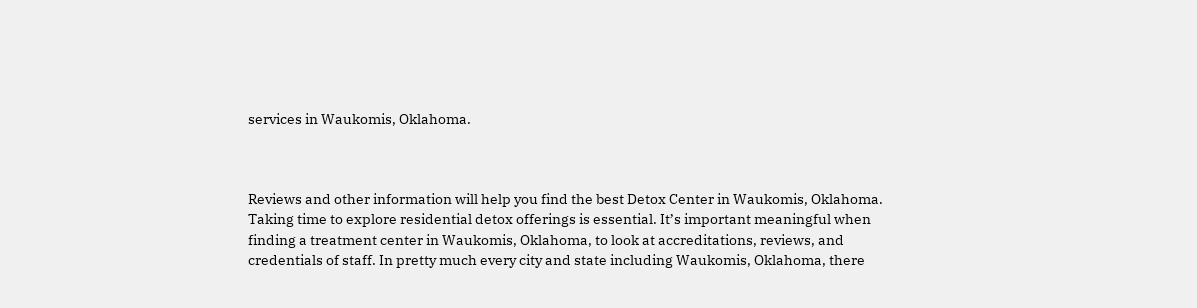services in Waukomis, Oklahoma.



Reviews and other information will help you find the best Detox Center in Waukomis, Oklahoma. Taking time to explore residential detox offerings is essential. It’s important meaningful when finding a treatment center in Waukomis, Oklahoma, to look at accreditations, reviews, and credentials of staff. In pretty much every city and state including Waukomis, Oklahoma, there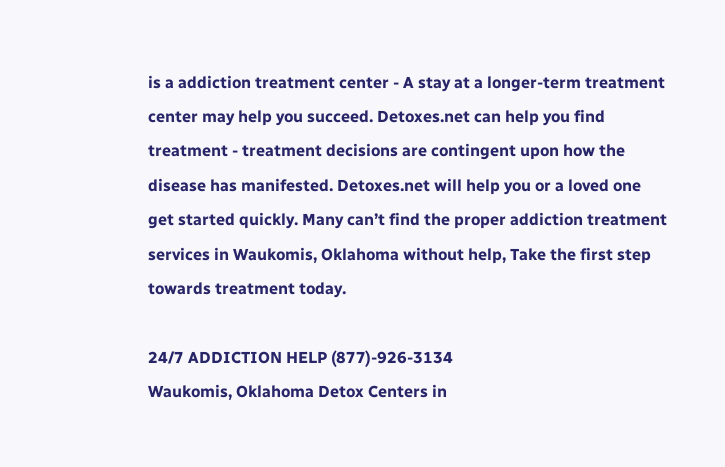is a addiction treatment center - A stay at a longer-term treatment center may help you succeed. Detoxes.net can help you find treatment - treatment decisions are contingent upon how the disease has manifested. Detoxes.net will help you or a loved one get started quickly. Many can’t find the proper addiction treatment services in Waukomis, Oklahoma without help, Take the first step towards treatment today.

24/7 ADDICTION HELP (877)-926-3134
Waukomis, Oklahoma Detox Centers in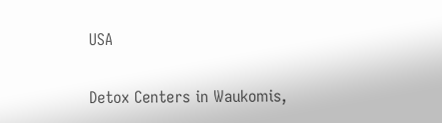USA

Detox Centers in Waukomis,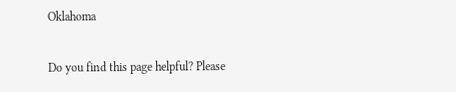Oklahoma

Do you find this page helpful? Please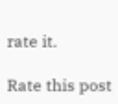rate it.

Rate this post